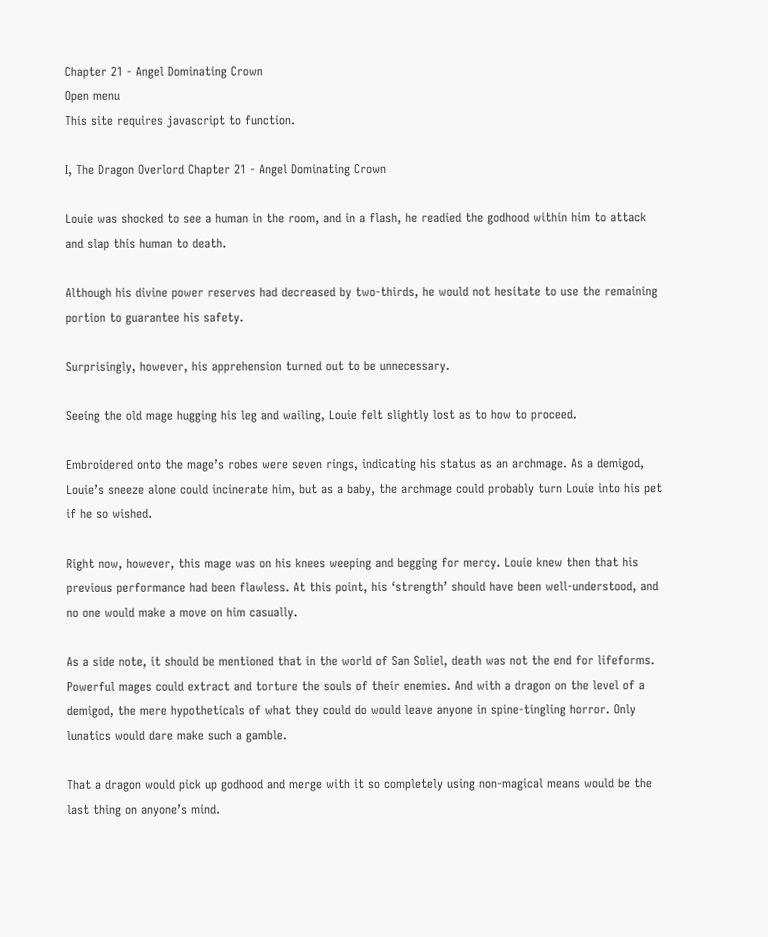Chapter 21 - Angel Dominating Crown
Open menu
This site requires javascript to function.

I, The Dragon Overlord Chapter 21 - Angel Dominating Crown

Louie was shocked to see a human in the room, and in a flash, he readied the godhood within him to attack and slap this human to death.

Although his divine power reserves had decreased by two-thirds, he would not hesitate to use the remaining portion to guarantee his safety.

Surprisingly, however, his apprehension turned out to be unnecessary.

Seeing the old mage hugging his leg and wailing, Louie felt slightly lost as to how to proceed.

Embroidered onto the mage’s robes were seven rings, indicating his status as an archmage. As a demigod, Louie’s sneeze alone could incinerate him, but as a baby, the archmage could probably turn Louie into his pet if he so wished.

Right now, however, this mage was on his knees weeping and begging for mercy. Louie knew then that his previous performance had been flawless. At this point, his ‘strength’ should have been well-understood, and no one would make a move on him casually.

As a side note, it should be mentioned that in the world of San Soliel, death was not the end for lifeforms. Powerful mages could extract and torture the souls of their enemies. And with a dragon on the level of a demigod, the mere hypotheticals of what they could do would leave anyone in spine-tingling horror. Only lunatics would dare make such a gamble.

That a dragon would pick up godhood and merge with it so completely using non-magical means would be the last thing on anyone’s mind.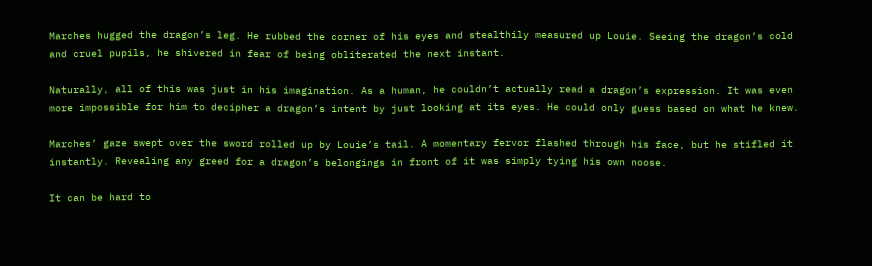Marches hugged the dragon’s leg. He rubbed the corner of his eyes and stealthily measured up Louie. Seeing the dragon’s cold and cruel pupils, he shivered in fear of being obliterated the next instant.

Naturally, all of this was just in his imagination. As a human, he couldn’t actually read a dragon’s expression. It was even more impossible for him to decipher a dragon’s intent by just looking at its eyes. He could only guess based on what he knew.

Marches’ gaze swept over the sword rolled up by Louie’s tail. A momentary fervor flashed through his face, but he stifled it instantly. Revealing any greed for a dragon’s belongings in front of it was simply tying his own noose.

It can be hard to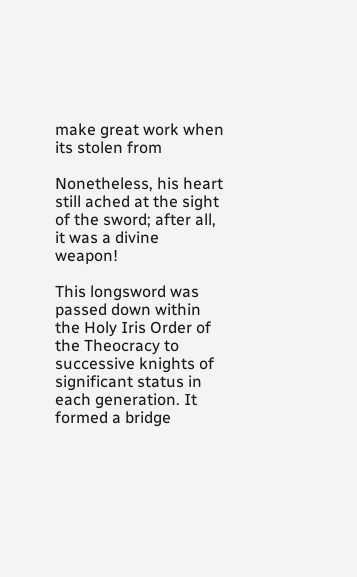make great work when its stolen from

Nonetheless, his heart still ached at the sight of the sword; after all, it was a divine weapon!

This longsword was passed down within the Holy Iris Order of the Theocracy to successive knights of significant status in each generation. It formed a bridge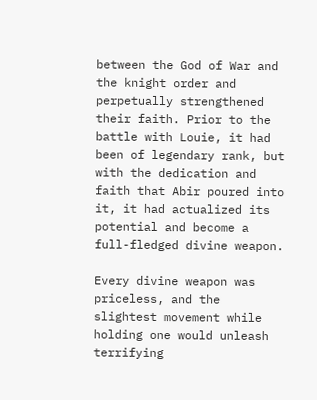between the God of War and the knight order and perpetually strengthened their faith. Prior to the battle with Louie, it had been of legendary rank, but with the dedication and faith that Abir poured into it, it had actualized its potential and become a full-fledged divine weapon.

Every divine weapon was priceless, and the slightest movement while holding one would unleash terrifying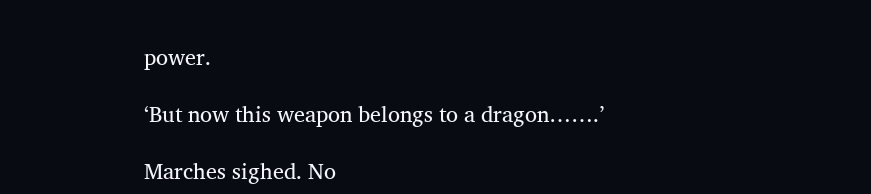power.

‘But now this weapon belongs to a dragon…….’

Marches sighed. No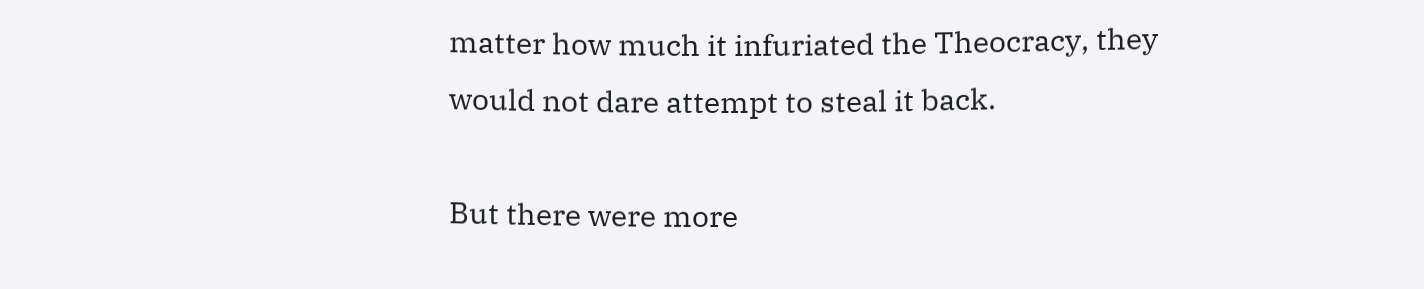matter how much it infuriated the Theocracy, they would not dare attempt to steal it back.

But there were more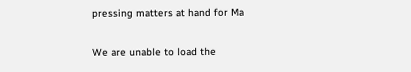pressing matters at hand for Ma

We are unable to load the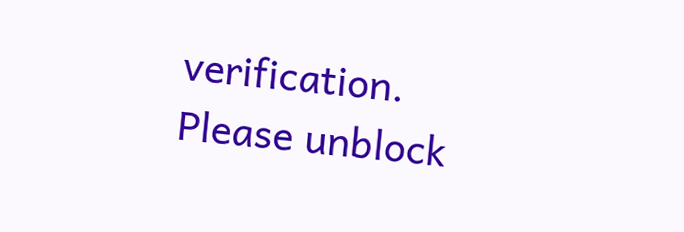verification.
Please unblock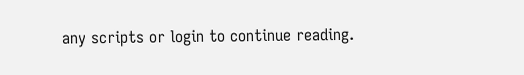any scripts or login to continue reading.